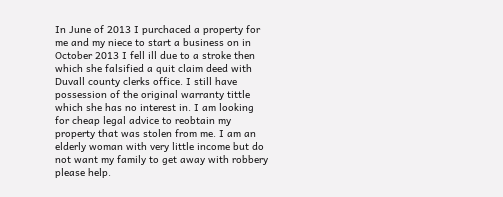In June of 2013 I purchaced a property for me and my niece to start a business on in October 2013 I fell ill due to a stroke then which she falsified a quit claim deed with Duvall county clerks office. I still have possession of the original warranty tittle which she has no interest in. I am looking for cheap legal advice to reobtain my property that was stolen from me. I am an elderly woman with very little income but do not want my family to get away with robbery please help.